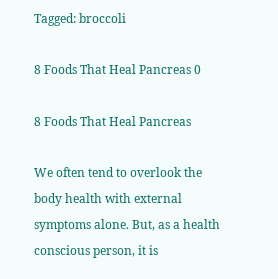Tagged: broccoli

8 Foods That Heal Pancreas 0

8 Foods That Heal Pancreas

We often tend to overlook the body health with external symptoms alone. But, as a health conscious person, it is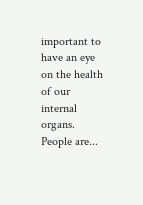important to have an eye on the health of our internal organs. People are...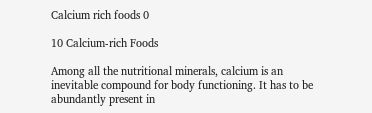Calcium rich foods 0

10 Calcium-rich Foods

Among all the nutritional minerals, calcium is an inevitable compound for body functioning. It has to be abundantly present in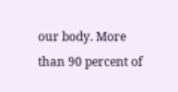our body. More than 90 percent of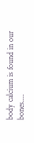body calcium is found in our bones....